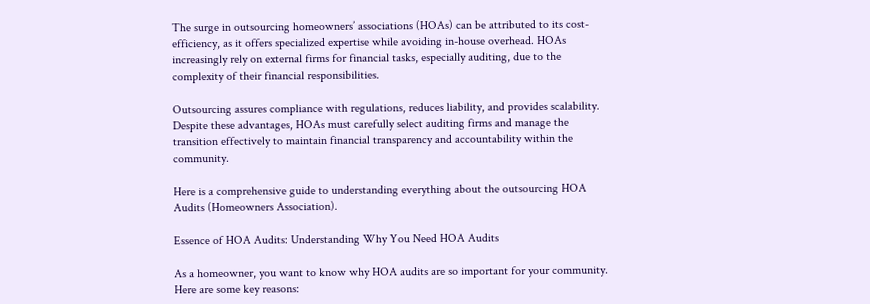The surge in outsourcing homeowners’ associations (HOAs) can be attributed to its cost-efficiency, as it offers specialized expertise while avoiding in-house overhead. HOAs increasingly rely on external firms for financial tasks, especially auditing, due to the complexity of their financial responsibilities.

Outsourcing assures compliance with regulations, reduces liability, and provides scalability. Despite these advantages, HOAs must carefully select auditing firms and manage the transition effectively to maintain financial transparency and accountability within the community.

Here is a comprehensive guide to understanding everything about the outsourcing HOA Audits (Homeowners Association).

Essence of HOA Audits: Understanding Why You Need HOA Audits

As a homeowner, you want to know why HOA audits are so important for your community. Here are some key reasons: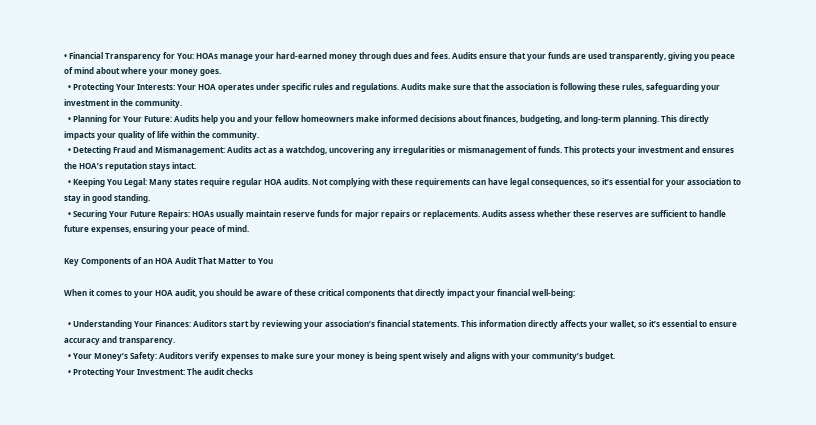• Financial Transparency for You: HOAs manage your hard-earned money through dues and fees. Audits ensure that your funds are used transparently, giving you peace of mind about where your money goes.
  • Protecting Your Interests: Your HOA operates under specific rules and regulations. Audits make sure that the association is following these rules, safeguarding your investment in the community.
  • Planning for Your Future: Audits help you and your fellow homeowners make informed decisions about finances, budgeting, and long-term planning. This directly impacts your quality of life within the community.
  • Detecting Fraud and Mismanagement: Audits act as a watchdog, uncovering any irregularities or mismanagement of funds. This protects your investment and ensures the HOA’s reputation stays intact.
  • Keeping You Legal: Many states require regular HOA audits. Not complying with these requirements can have legal consequences, so it’s essential for your association to stay in good standing.
  • Securing Your Future Repairs: HOAs usually maintain reserve funds for major repairs or replacements. Audits assess whether these reserves are sufficient to handle future expenses, ensuring your peace of mind.

Key Components of an HOA Audit That Matter to You

When it comes to your HOA audit, you should be aware of these critical components that directly impact your financial well-being:

  • Understanding Your Finances: Auditors start by reviewing your association’s financial statements. This information directly affects your wallet, so it’s essential to ensure accuracy and transparency.
  • Your Money’s Safety: Auditors verify expenses to make sure your money is being spent wisely and aligns with your community’s budget.
  • Protecting Your Investment: The audit checks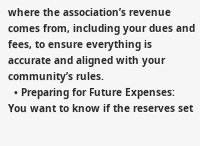where the association’s revenue comes from, including your dues and fees, to ensure everything is accurate and aligned with your community’s rules.
  • Preparing for Future Expenses: You want to know if the reserves set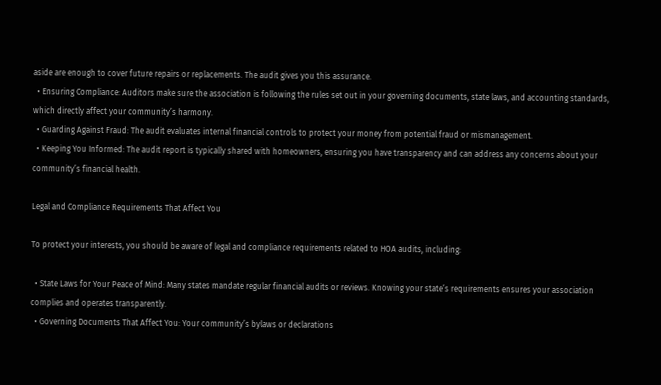aside are enough to cover future repairs or replacements. The audit gives you this assurance.
  • Ensuring Compliance: Auditors make sure the association is following the rules set out in your governing documents, state laws, and accounting standards, which directly affect your community’s harmony.
  • Guarding Against Fraud: The audit evaluates internal financial controls to protect your money from potential fraud or mismanagement.
  • Keeping You Informed: The audit report is typically shared with homeowners, ensuring you have transparency and can address any concerns about your community’s financial health.

Legal and Compliance Requirements That Affect You

To protect your interests, you should be aware of legal and compliance requirements related to HOA audits, including:

  • State Laws for Your Peace of Mind: Many states mandate regular financial audits or reviews. Knowing your state’s requirements ensures your association complies and operates transparently.
  • Governing Documents That Affect You: Your community’s bylaws or declarations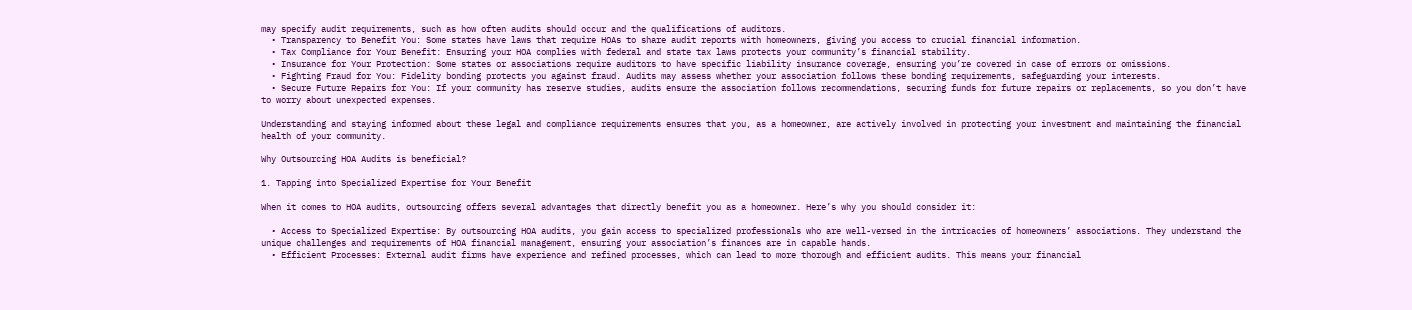may specify audit requirements, such as how often audits should occur and the qualifications of auditors.
  • Transparency to Benefit You: Some states have laws that require HOAs to share audit reports with homeowners, giving you access to crucial financial information.
  • Tax Compliance for Your Benefit: Ensuring your HOA complies with federal and state tax laws protects your community’s financial stability.
  • Insurance for Your Protection: Some states or associations require auditors to have specific liability insurance coverage, ensuring you’re covered in case of errors or omissions.
  • Fighting Fraud for You: Fidelity bonding protects you against fraud. Audits may assess whether your association follows these bonding requirements, safeguarding your interests.
  • Secure Future Repairs for You: If your community has reserve studies, audits ensure the association follows recommendations, securing funds for future repairs or replacements, so you don’t have to worry about unexpected expenses.

Understanding and staying informed about these legal and compliance requirements ensures that you, as a homeowner, are actively involved in protecting your investment and maintaining the financial health of your community.

Why Outsourcing HOA Audits is beneficial?

1. Tapping into Specialized Expertise for Your Benefit

When it comes to HOA audits, outsourcing offers several advantages that directly benefit you as a homeowner. Here’s why you should consider it:

  • Access to Specialized Expertise: By outsourcing HOA audits, you gain access to specialized professionals who are well-versed in the intricacies of homeowners’ associations. They understand the unique challenges and requirements of HOA financial management, ensuring your association’s finances are in capable hands.
  • Efficient Processes: External audit firms have experience and refined processes, which can lead to more thorough and efficient audits. This means your financial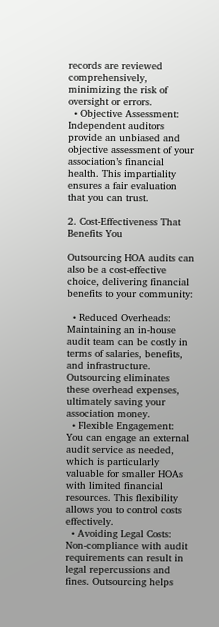records are reviewed comprehensively, minimizing the risk of oversight or errors.
  • Objective Assessment: Independent auditors provide an unbiased and objective assessment of your association’s financial health. This impartiality ensures a fair evaluation that you can trust.

2. Cost-Effectiveness That Benefits You

Outsourcing HOA audits can also be a cost-effective choice, delivering financial benefits to your community:

  • Reduced Overheads: Maintaining an in-house audit team can be costly in terms of salaries, benefits, and infrastructure. Outsourcing eliminates these overhead expenses, ultimately saving your association money.
  • Flexible Engagement: You can engage an external audit service as needed, which is particularly valuable for smaller HOAs with limited financial resources. This flexibility allows you to control costs effectively.
  • Avoiding Legal Costs: Non-compliance with audit requirements can result in legal repercussions and fines. Outsourcing helps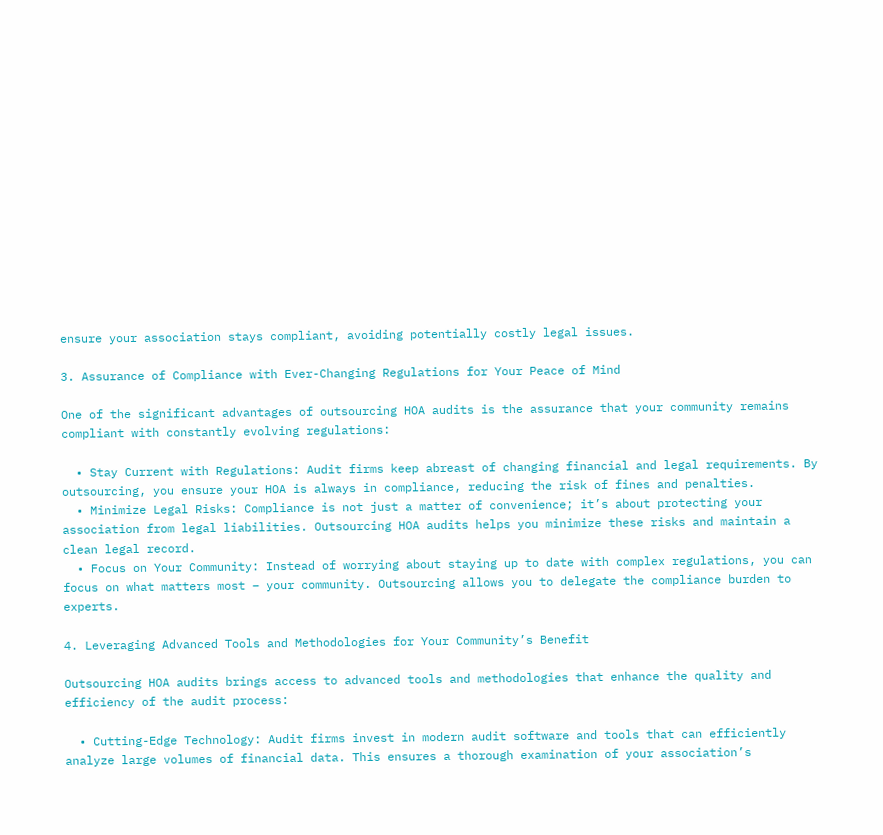ensure your association stays compliant, avoiding potentially costly legal issues.

3. Assurance of Compliance with Ever-Changing Regulations for Your Peace of Mind

One of the significant advantages of outsourcing HOA audits is the assurance that your community remains compliant with constantly evolving regulations:

  • Stay Current with Regulations: Audit firms keep abreast of changing financial and legal requirements. By outsourcing, you ensure your HOA is always in compliance, reducing the risk of fines and penalties.
  • Minimize Legal Risks: Compliance is not just a matter of convenience; it’s about protecting your association from legal liabilities. Outsourcing HOA audits helps you minimize these risks and maintain a clean legal record.
  • Focus on Your Community: Instead of worrying about staying up to date with complex regulations, you can focus on what matters most – your community. Outsourcing allows you to delegate the compliance burden to experts.

4. Leveraging Advanced Tools and Methodologies for Your Community’s Benefit

Outsourcing HOA audits brings access to advanced tools and methodologies that enhance the quality and efficiency of the audit process:

  • Cutting-Edge Technology: Audit firms invest in modern audit software and tools that can efficiently analyze large volumes of financial data. This ensures a thorough examination of your association’s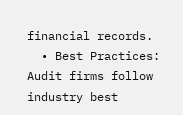financial records.
  • Best Practices: Audit firms follow industry best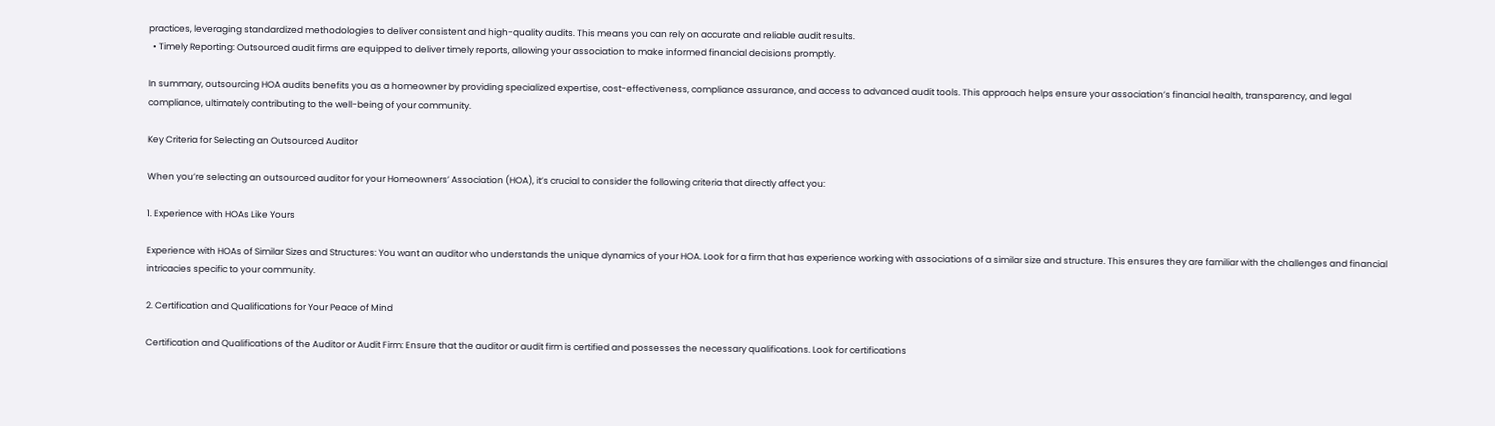practices, leveraging standardized methodologies to deliver consistent and high-quality audits. This means you can rely on accurate and reliable audit results.
  • Timely Reporting: Outsourced audit firms are equipped to deliver timely reports, allowing your association to make informed financial decisions promptly.

In summary, outsourcing HOA audits benefits you as a homeowner by providing specialized expertise, cost-effectiveness, compliance assurance, and access to advanced audit tools. This approach helps ensure your association’s financial health, transparency, and legal compliance, ultimately contributing to the well-being of your community.

Key Criteria for Selecting an Outsourced Auditor

When you’re selecting an outsourced auditor for your Homeowners’ Association (HOA), it’s crucial to consider the following criteria that directly affect you:

1. Experience with HOAs Like Yours

Experience with HOAs of Similar Sizes and Structures: You want an auditor who understands the unique dynamics of your HOA. Look for a firm that has experience working with associations of a similar size and structure. This ensures they are familiar with the challenges and financial intricacies specific to your community.

2. Certification and Qualifications for Your Peace of Mind

Certification and Qualifications of the Auditor or Audit Firm: Ensure that the auditor or audit firm is certified and possesses the necessary qualifications. Look for certifications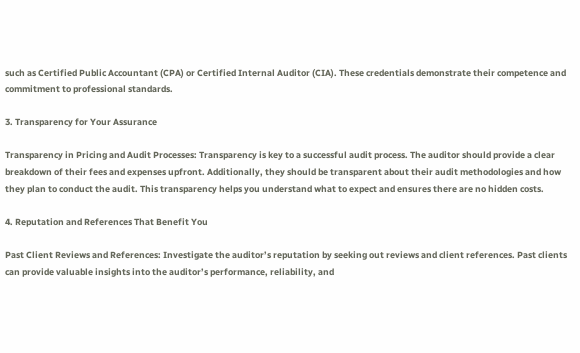such as Certified Public Accountant (CPA) or Certified Internal Auditor (CIA). These credentials demonstrate their competence and commitment to professional standards.

3. Transparency for Your Assurance

Transparency in Pricing and Audit Processes: Transparency is key to a successful audit process. The auditor should provide a clear breakdown of their fees and expenses upfront. Additionally, they should be transparent about their audit methodologies and how they plan to conduct the audit. This transparency helps you understand what to expect and ensures there are no hidden costs.

4. Reputation and References That Benefit You

Past Client Reviews and References: Investigate the auditor’s reputation by seeking out reviews and client references. Past clients can provide valuable insights into the auditor’s performance, reliability, and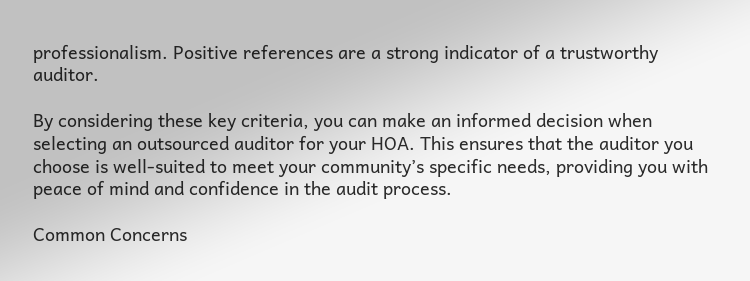professionalism. Positive references are a strong indicator of a trustworthy auditor.

By considering these key criteria, you can make an informed decision when selecting an outsourced auditor for your HOA. This ensures that the auditor you choose is well-suited to meet your community’s specific needs, providing you with peace of mind and confidence in the audit process.

Common Concerns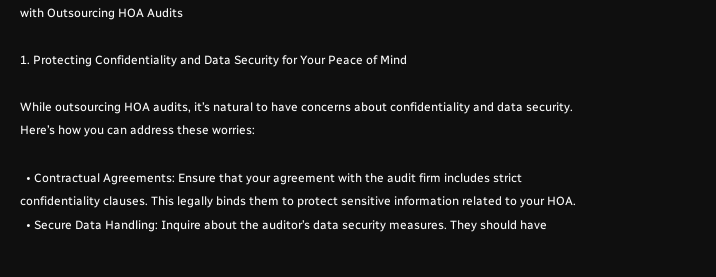with Outsourcing HOA Audits

1. Protecting Confidentiality and Data Security for Your Peace of Mind

While outsourcing HOA audits, it’s natural to have concerns about confidentiality and data security. Here’s how you can address these worries:

  • Contractual Agreements: Ensure that your agreement with the audit firm includes strict confidentiality clauses. This legally binds them to protect sensitive information related to your HOA.
  • Secure Data Handling: Inquire about the auditor’s data security measures. They should have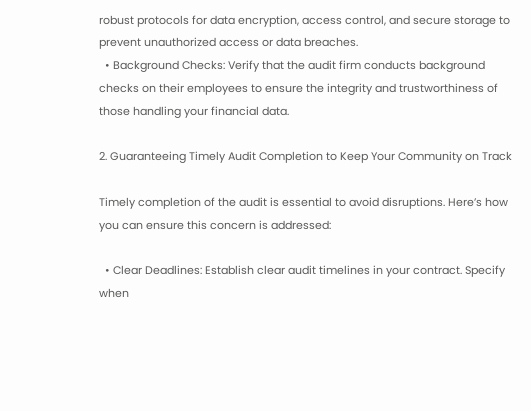robust protocols for data encryption, access control, and secure storage to prevent unauthorized access or data breaches.
  • Background Checks: Verify that the audit firm conducts background checks on their employees to ensure the integrity and trustworthiness of those handling your financial data.

2. Guaranteeing Timely Audit Completion to Keep Your Community on Track

Timely completion of the audit is essential to avoid disruptions. Here’s how you can ensure this concern is addressed:

  • Clear Deadlines: Establish clear audit timelines in your contract. Specify when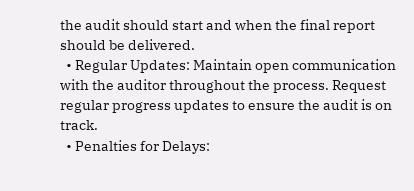the audit should start and when the final report should be delivered.
  • Regular Updates: Maintain open communication with the auditor throughout the process. Request regular progress updates to ensure the audit is on track.
  • Penalties for Delays: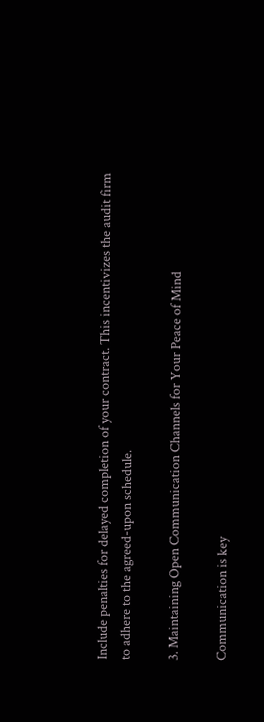Include penalties for delayed completion of your contract. This incentivizes the audit firm to adhere to the agreed-upon schedule.

3. Maintaining Open Communication Channels for Your Peace of Mind

Communication is key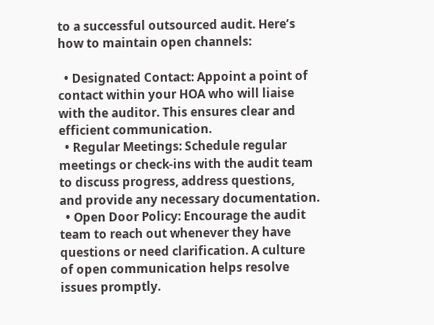to a successful outsourced audit. Here’s how to maintain open channels:

  • Designated Contact: Appoint a point of contact within your HOA who will liaise with the auditor. This ensures clear and efficient communication.
  • Regular Meetings: Schedule regular meetings or check-ins with the audit team to discuss progress, address questions, and provide any necessary documentation.
  • Open Door Policy: Encourage the audit team to reach out whenever they have questions or need clarification. A culture of open communication helps resolve issues promptly.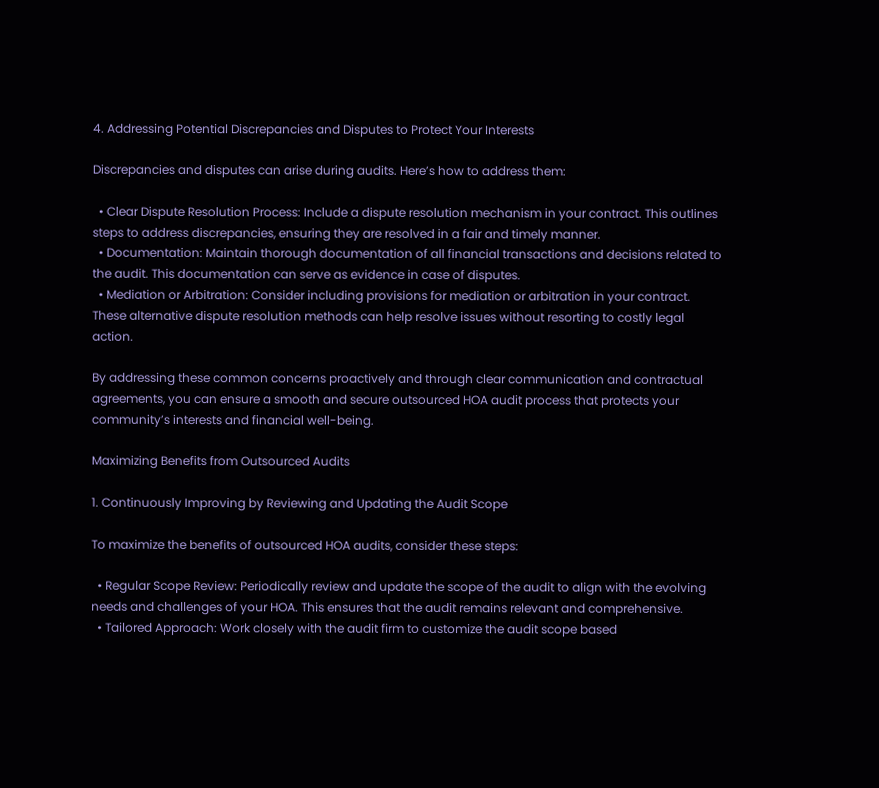4. Addressing Potential Discrepancies and Disputes to Protect Your Interests

Discrepancies and disputes can arise during audits. Here’s how to address them:

  • Clear Dispute Resolution Process: Include a dispute resolution mechanism in your contract. This outlines steps to address discrepancies, ensuring they are resolved in a fair and timely manner.
  • Documentation: Maintain thorough documentation of all financial transactions and decisions related to the audit. This documentation can serve as evidence in case of disputes.
  • Mediation or Arbitration: Consider including provisions for mediation or arbitration in your contract. These alternative dispute resolution methods can help resolve issues without resorting to costly legal action.

By addressing these common concerns proactively and through clear communication and contractual agreements, you can ensure a smooth and secure outsourced HOA audit process that protects your community’s interests and financial well-being.

Maximizing Benefits from Outsourced Audits

1. Continuously Improving by Reviewing and Updating the Audit Scope

To maximize the benefits of outsourced HOA audits, consider these steps:

  • Regular Scope Review: Periodically review and update the scope of the audit to align with the evolving needs and challenges of your HOA. This ensures that the audit remains relevant and comprehensive.
  • Tailored Approach: Work closely with the audit firm to customize the audit scope based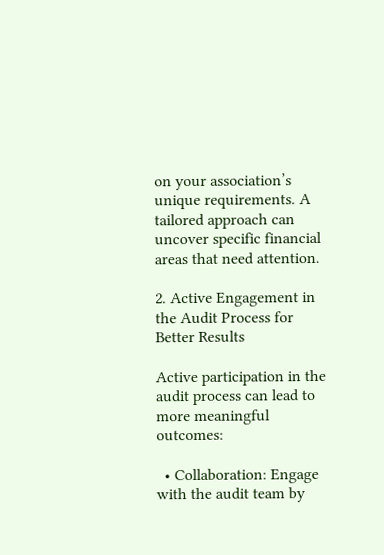on your association’s unique requirements. A tailored approach can uncover specific financial areas that need attention.

2. Active Engagement in the Audit Process for Better Results

Active participation in the audit process can lead to more meaningful outcomes:

  • Collaboration: Engage with the audit team by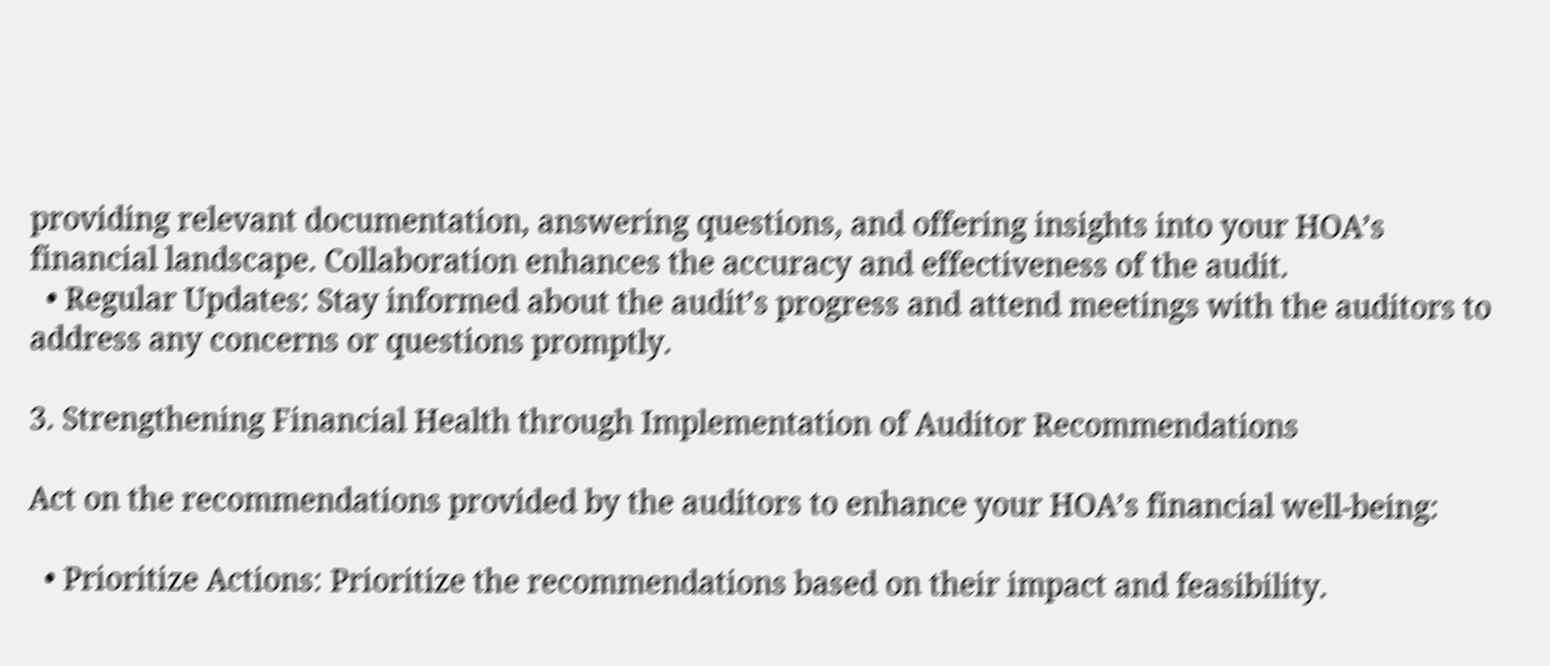providing relevant documentation, answering questions, and offering insights into your HOA’s financial landscape. Collaboration enhances the accuracy and effectiveness of the audit.
  • Regular Updates: Stay informed about the audit’s progress and attend meetings with the auditors to address any concerns or questions promptly.

3. Strengthening Financial Health through Implementation of Auditor Recommendations

Act on the recommendations provided by the auditors to enhance your HOA’s financial well-being:

  • Prioritize Actions: Prioritize the recommendations based on their impact and feasibility.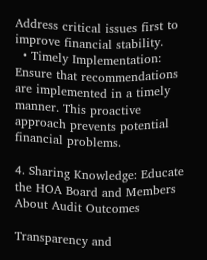Address critical issues first to improve financial stability.
  • Timely Implementation: Ensure that recommendations are implemented in a timely manner. This proactive approach prevents potential financial problems.

4. Sharing Knowledge: Educate the HOA Board and Members About Audit Outcomes

Transparency and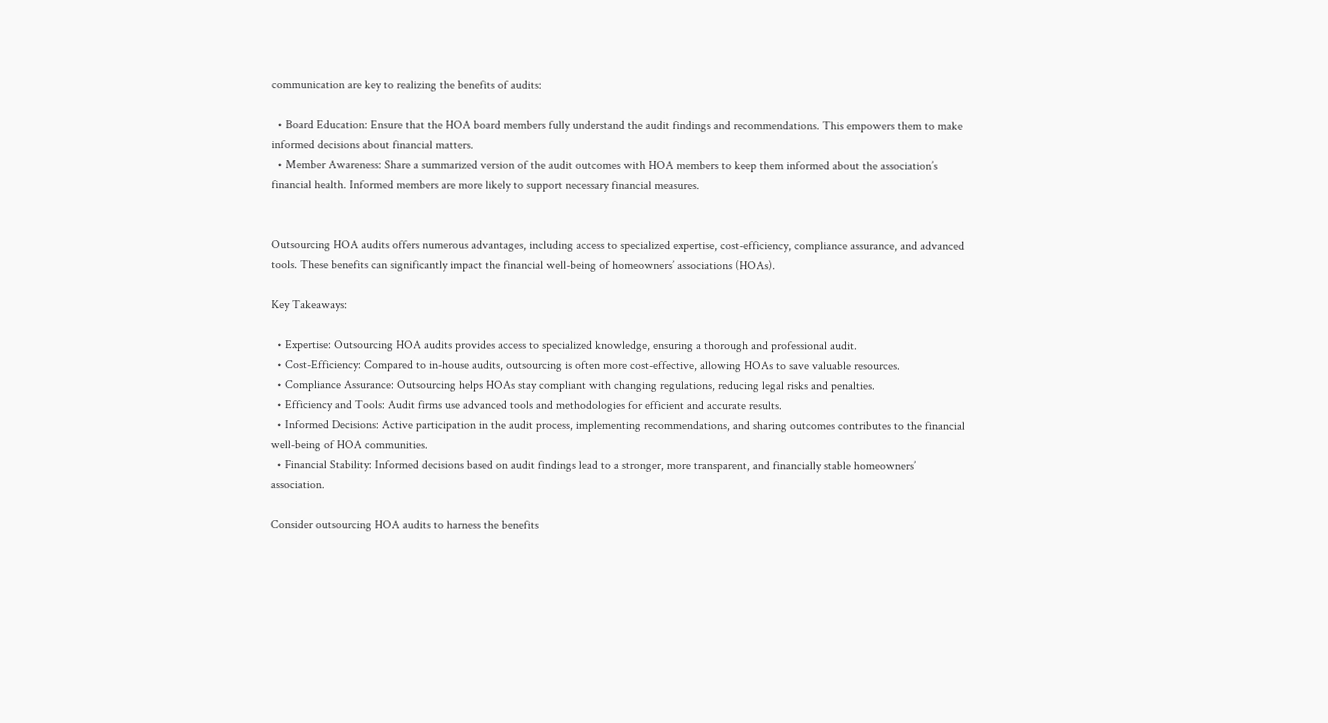communication are key to realizing the benefits of audits:

  • Board Education: Ensure that the HOA board members fully understand the audit findings and recommendations. This empowers them to make informed decisions about financial matters.
  • Member Awareness: Share a summarized version of the audit outcomes with HOA members to keep them informed about the association’s financial health. Informed members are more likely to support necessary financial measures.


Outsourcing HOA audits offers numerous advantages, including access to specialized expertise, cost-efficiency, compliance assurance, and advanced tools. These benefits can significantly impact the financial well-being of homeowners’ associations (HOAs).

Key Takeaways:

  • Expertise: Outsourcing HOA audits provides access to specialized knowledge, ensuring a thorough and professional audit.
  • Cost-Efficiency: Compared to in-house audits, outsourcing is often more cost-effective, allowing HOAs to save valuable resources.
  • Compliance Assurance: Outsourcing helps HOAs stay compliant with changing regulations, reducing legal risks and penalties.
  • Efficiency and Tools: Audit firms use advanced tools and methodologies for efficient and accurate results.
  • Informed Decisions: Active participation in the audit process, implementing recommendations, and sharing outcomes contributes to the financial well-being of HOA communities.
  • Financial Stability: Informed decisions based on audit findings lead to a stronger, more transparent, and financially stable homeowners’ association.

Consider outsourcing HOA audits to harness the benefits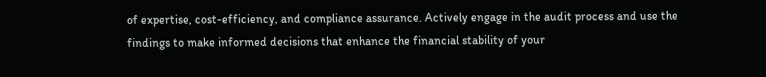of expertise, cost-efficiency, and compliance assurance. Actively engage in the audit process and use the findings to make informed decisions that enhance the financial stability of your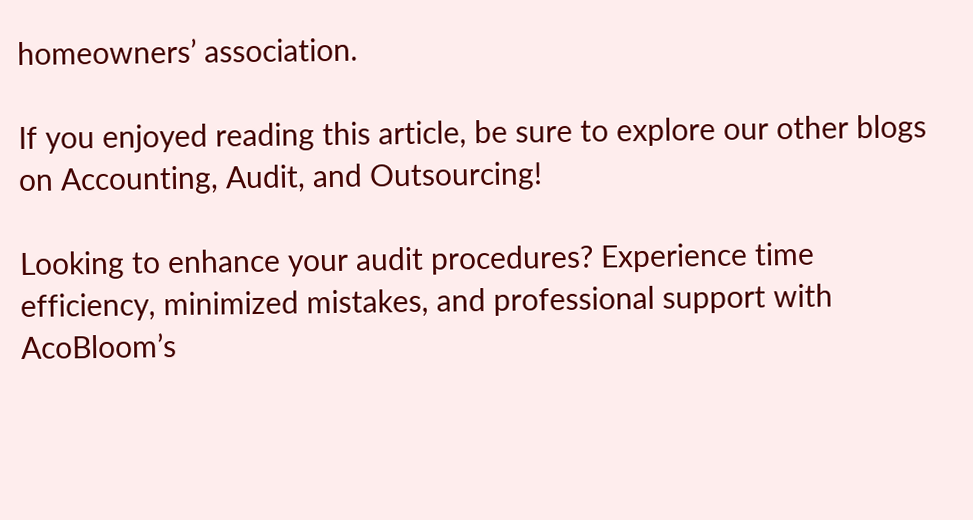homeowners’ association.

If you enjoyed reading this article, be sure to explore our other blogs on Accounting, Audit, and Outsourcing!

Looking to enhance your audit procedures? Experience time efficiency, minimized mistakes, and professional support with AcoBloom’s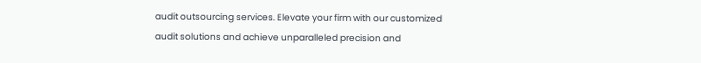audit outsourcing services. Elevate your firm with our customized audit solutions and achieve unparalleled precision and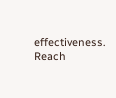effectiveness. Reach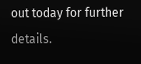out today for further details.